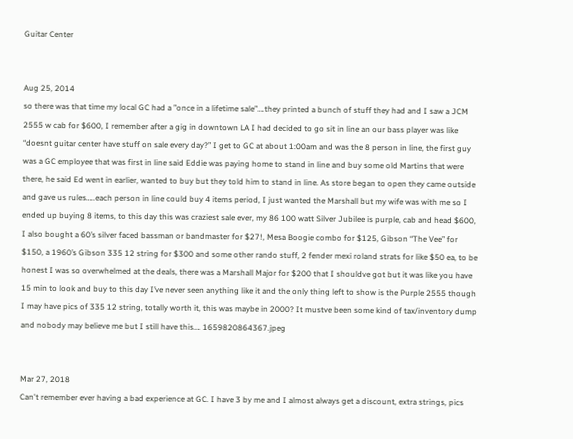Guitar Center


Aug 25, 2014
so there was that time my local GC had a ”once in a lifetime sale”….they printed a bunch of stuff they had and I saw a JCM 2555 w cab for $600, I remember after a gig in downtown LA I had decided to go sit in line an our bass player was like “doesnt guitar center have stuff on sale every day?” I get to GC at about 1:00am and was the 8 person in line, the first guy was a GC employee that was first in line said Eddie was paying home to stand in line and buy some old Martins that were there, he said Ed went in earlier, wanted to buy but they told him to stand in line. As store began to open they came outside and gave us rules…..each person in line could buy 4 items period, I just wanted the Marshall but my wife was with me so I ended up buying 8 items, to this day this was craziest sale ever, my 86 100 watt Silver Jubilee is purple, cab and head $600, I also bought a 60’s silver faced bassman or bandmaster for $27!, Mesa Boogie combo for $125, Gibson “The Vee” for $150, a 1960’s Gibson 335 12 string for $300 and some other rando stuff, 2 fender mexi roland strats for like $50 ea, to be honest I was so overwhelmed at the deals, there was a Marshall Major for $200 that I shouldve got but it was like you have 15 min to look and buy to this day I’ve never seen anything like it and the only thing left to show is the Purple 2555 though I may have pics of 335 12 string, totally worth it, this was maybe in 2000? It mustve been some kind of tax/inventory dump and nobody may believe me but I still have this…. 1659820864367.jpeg


Mar 27, 2018
Can't remember ever having a bad experience at GC. I have 3 by me and I almost always get a discount, extra strings, pics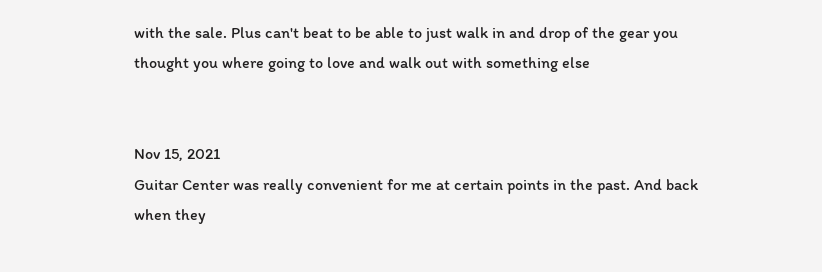with the sale. Plus can't beat to be able to just walk in and drop of the gear you thought you where going to love and walk out with something else


Nov 15, 2021
Guitar Center was really convenient for me at certain points in the past. And back when they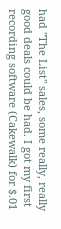had "The List" sales, some really, really good deals could be had. I got my first recording software (Cakewalk) for $.01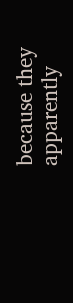because they apparently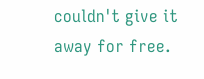couldn't give it away for free.